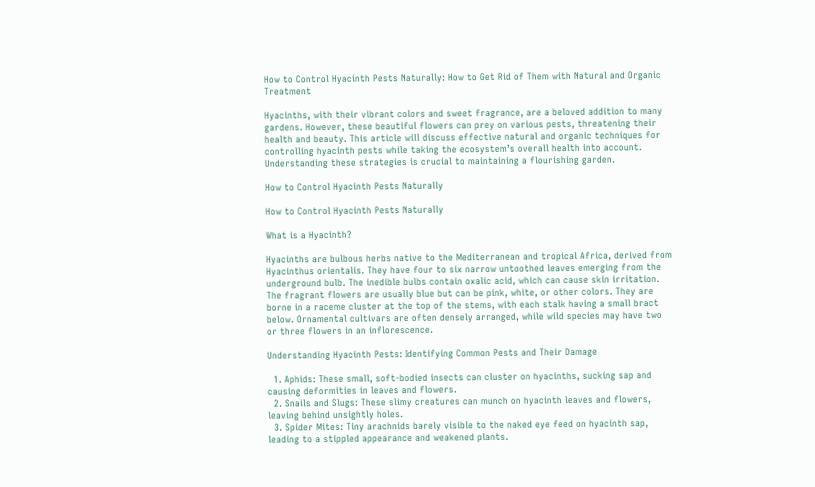How to Control Hyacinth Pests Naturally: How to Get Rid of Them with Natural and Organic Treatment

Hyacinths, with their vibrant colors and sweet fragrance, are a beloved addition to many gardens. However, these beautiful flowers can prey on various pests, threatening their health and beauty. This article will discuss effective natural and organic techniques for controlling hyacinth pests while taking the ecosystem’s overall health into account. Understanding these strategies is crucial to maintaining a flourishing garden.

How to Control Hyacinth Pests Naturally

How to Control Hyacinth Pests Naturally

What is a Hyacinth?

Hyacinths are bulbous herbs native to the Mediterranean and tropical Africa, derived from Hyacinthus orientalis. They have four to six narrow untoothed leaves emerging from the underground bulb. The inedible bulbs contain oxalic acid, which can cause skin irritation. The fragrant flowers are usually blue but can be pink, white, or other colors. They are borne in a raceme cluster at the top of the stems, with each stalk having a small bract below. Ornamental cultivars are often densely arranged, while wild species may have two or three flowers in an inflorescence.

Understanding Hyacinth Pests: Identifying Common Pests and Their Damage

  1. Aphids: These small, soft-bodied insects can cluster on hyacinths, sucking sap and causing deformities in leaves and flowers.
  2. Snails and Slugs: These slimy creatures can munch on hyacinth leaves and flowers, leaving behind unsightly holes.
  3. Spider Mites: Tiny arachnids barely visible to the naked eye feed on hyacinth sap, leading to a stippled appearance and weakened plants.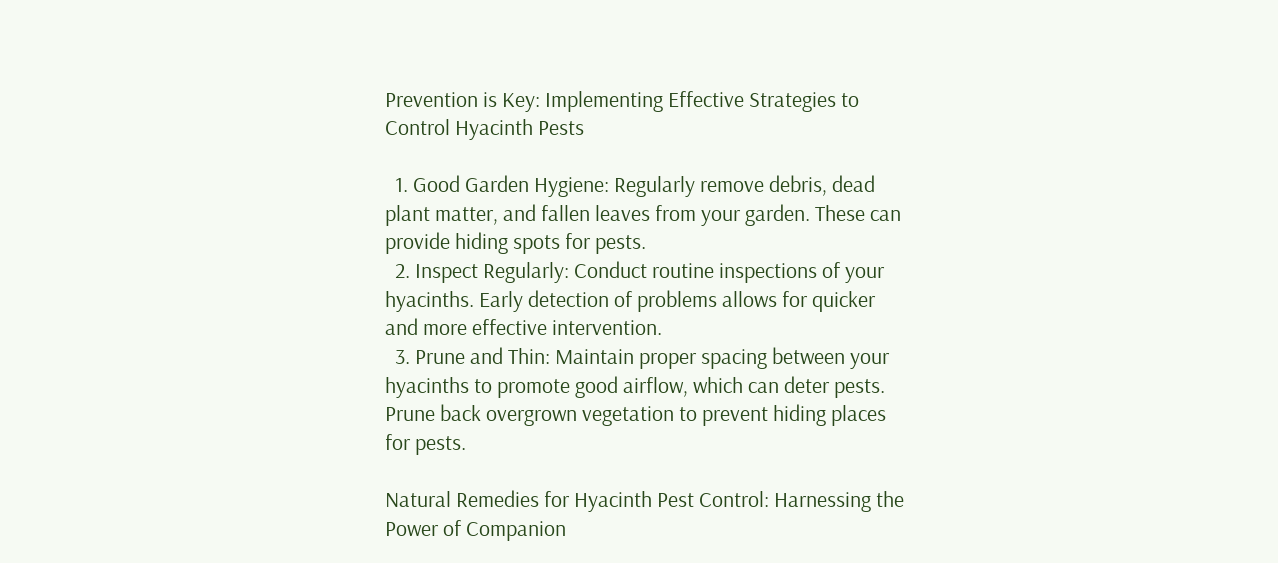Prevention is Key: Implementing Effective Strategies to Control Hyacinth Pests

  1. Good Garden Hygiene: Regularly remove debris, dead plant matter, and fallen leaves from your garden. These can provide hiding spots for pests.
  2. Inspect Regularly: Conduct routine inspections of your hyacinths. Early detection of problems allows for quicker and more effective intervention.
  3. Prune and Thin: Maintain proper spacing between your hyacinths to promote good airflow, which can deter pests. Prune back overgrown vegetation to prevent hiding places for pests.

Natural Remedies for Hyacinth Pest Control: Harnessing the Power of Companion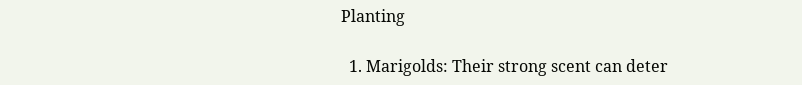Planting

  1. Marigolds: Their strong scent can deter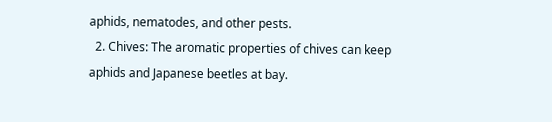aphids, nematodes, and other pests.
  2. Chives: The aromatic properties of chives can keep aphids and Japanese beetles at bay.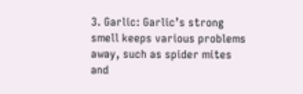3. Garlic: Garlic’s strong smell keeps various problems away, such as spider mites and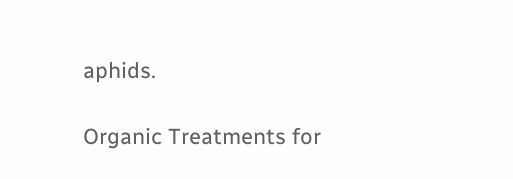aphids.

Organic Treatments for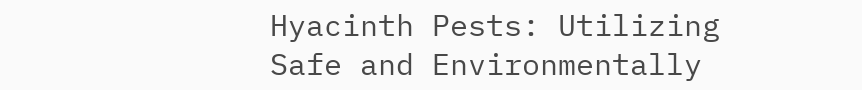Hyacinth Pests: Utilizing Safe and Environmentally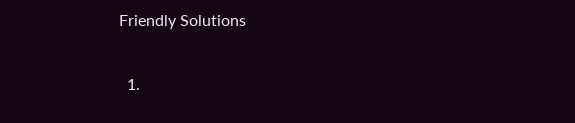Friendly Solutions

  1.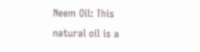Neem Oil: This natural oil is a